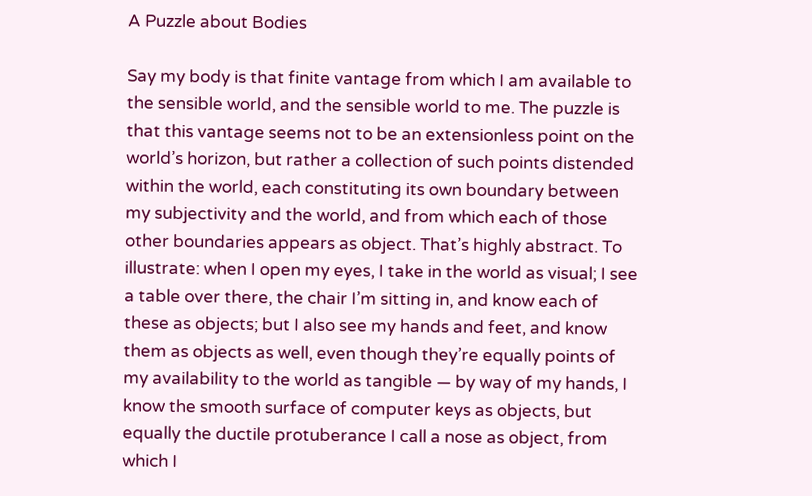A Puzzle about Bodies

Say my body is that finite vantage from which I am available to the sensible world, and the sensible world to me. The puzzle is that this vantage seems not to be an extensionless point on the world’s horizon, but rather a collection of such points distended within the world, each constituting its own boundary between my subjectivity and the world, and from which each of those other boundaries appears as object. That’s highly abstract. To illustrate: when I open my eyes, I take in the world as visual; I see a table over there, the chair I’m sitting in, and know each of these as objects; but I also see my hands and feet, and know them as objects as well, even though they’re equally points of my availability to the world as tangible — by way of my hands, I know the smooth surface of computer keys as objects, but equally the ductile protuberance I call a nose as object, from which I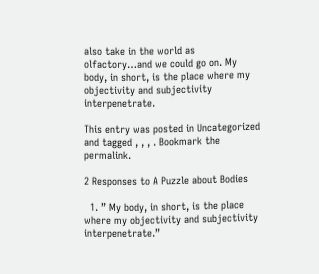also take in the world as olfactory…and we could go on. My body, in short, is the place where my objectivity and subjectivity interpenetrate.

This entry was posted in Uncategorized and tagged , , , . Bookmark the permalink.

2 Responses to A Puzzle about Bodies

  1. ” My body, in short, is the place where my objectivity and subjectivity interpenetrate.”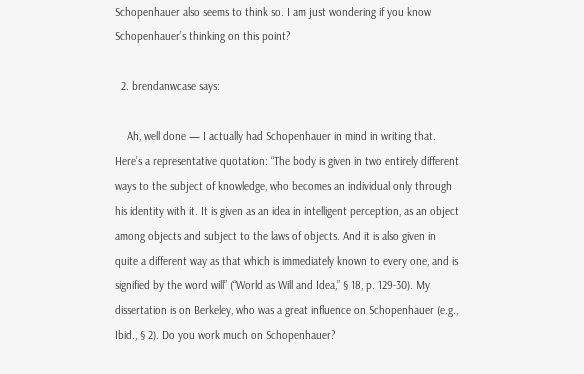Schopenhauer also seems to think so. I am just wondering if you know Schopenhauer’s thinking on this point?

  2. brendanwcase says:

    Ah, well done — I actually had Schopenhauer in mind in writing that. Here’s a representative quotation: “The body is given in two entirely different ways to the subject of knowledge, who becomes an individual only through his identity with it. It is given as an idea in intelligent perception, as an object among objects and subject to the laws of objects. And it is also given in quite a different way as that which is immediately known to every one, and is signified by the word will” (“World as Will and Idea,” § 18, p. 129-30). My dissertation is on Berkeley, who was a great influence on Schopenhauer (e.g., Ibid., § 2). Do you work much on Schopenhauer?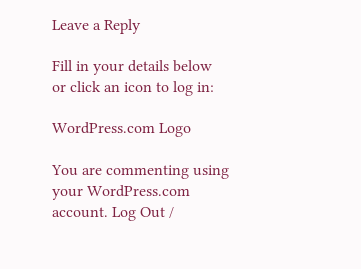Leave a Reply

Fill in your details below or click an icon to log in:

WordPress.com Logo

You are commenting using your WordPress.com account. Log Out /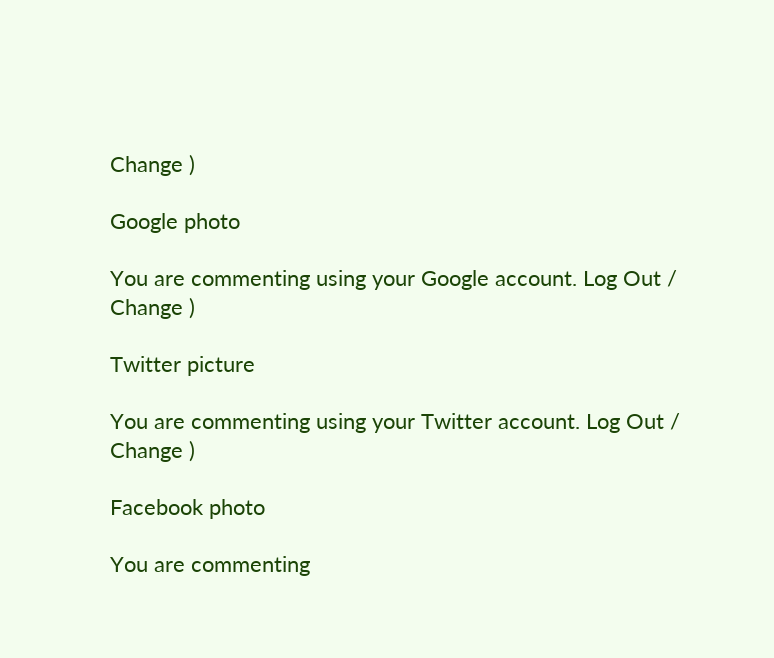Change )

Google photo

You are commenting using your Google account. Log Out /  Change )

Twitter picture

You are commenting using your Twitter account. Log Out /  Change )

Facebook photo

You are commenting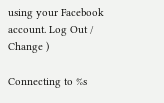using your Facebook account. Log Out /  Change )

Connecting to %s